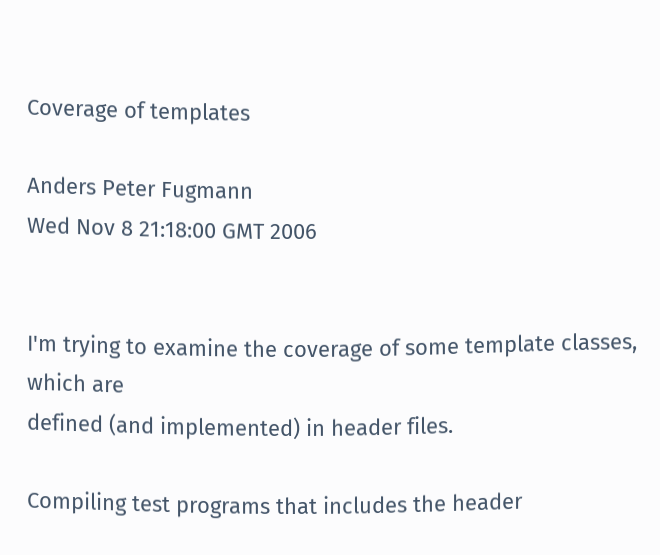Coverage of templates

Anders Peter Fugmann
Wed Nov 8 21:18:00 GMT 2006


I'm trying to examine the coverage of some template classes, which are
defined (and implemented) in header files.

Compiling test programs that includes the header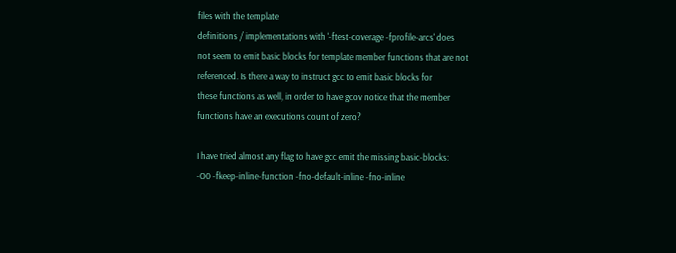files with the template
definitions / implementations with '-ftest-coverage -fprofile-arcs' does
not seem to emit basic blocks for template member functions that are not
referenced. Is there a way to instruct gcc to emit basic blocks for
these functions as well, in order to have gcov notice that the member
functions have an executions count of zero?

I have tried almost any flag to have gcc emit the missing basic-blocks:
-O0 -fkeep-inline-function -fno-default-inline -fno-inline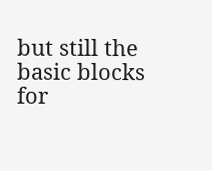but still the basic blocks for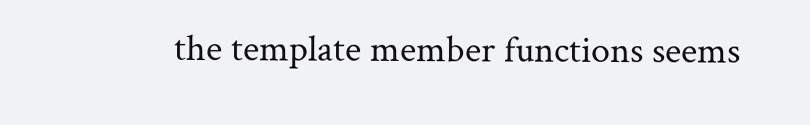the template member functions seems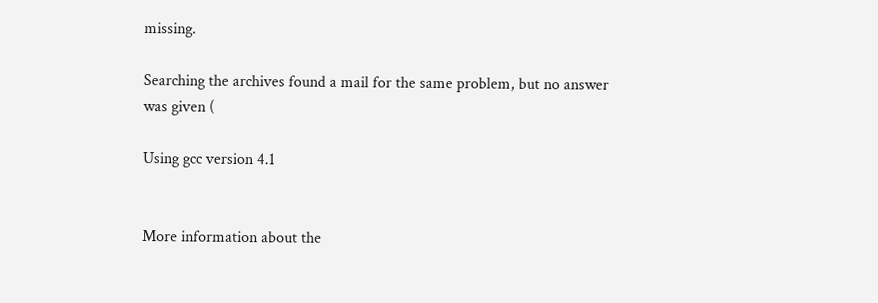missing.

Searching the archives found a mail for the same problem, but no answer
was given (

Using gcc version 4.1


More information about the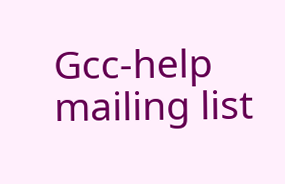Gcc-help mailing list